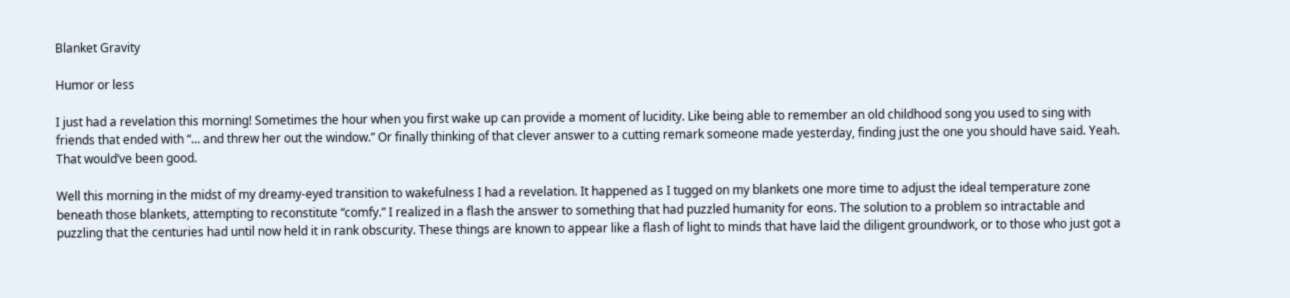Blanket Gravity

Humor or less

I just had a revelation this morning! Sometimes the hour when you first wake up can provide a moment of lucidity. Like being able to remember an old childhood song you used to sing with friends that ended with “… and threw her out the window.” Or finally thinking of that clever answer to a cutting remark someone made yesterday, finding just the one you should have said. Yeah. That would’ve been good.

Well this morning in the midst of my dreamy-eyed transition to wakefulness I had a revelation. It happened as I tugged on my blankets one more time to adjust the ideal temperature zone beneath those blankets, attempting to reconstitute “comfy.” I realized in a flash the answer to something that had puzzled humanity for eons. The solution to a problem so intractable and puzzling that the centuries had until now held it in rank obscurity. These things are known to appear like a flash of light to minds that have laid the diligent groundwork, or to those who just got a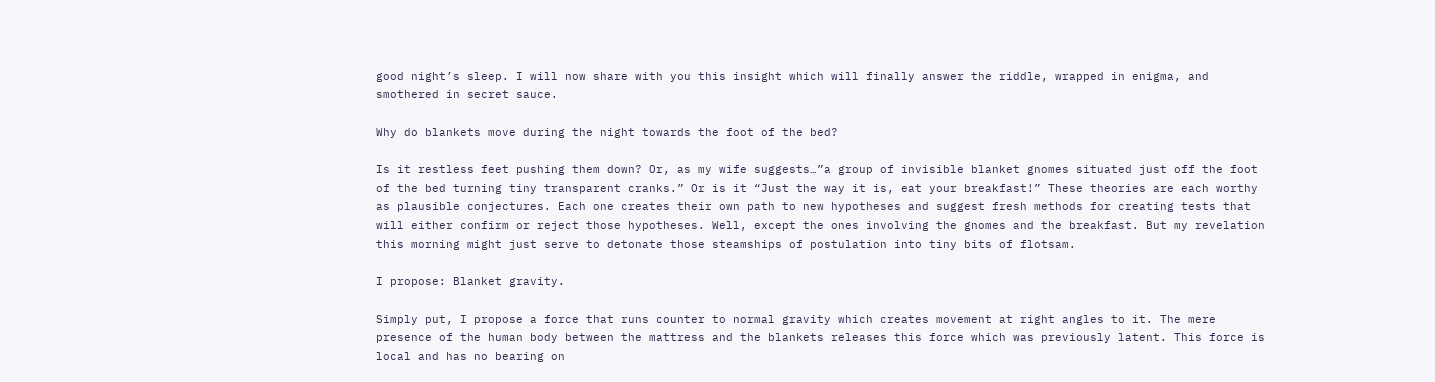good night’s sleep. I will now share with you this insight which will finally answer the riddle, wrapped in enigma, and smothered in secret sauce.

Why do blankets move during the night towards the foot of the bed?

Is it restless feet pushing them down? Or, as my wife suggests…”a group of invisible blanket gnomes situated just off the foot of the bed turning tiny transparent cranks.” Or is it “Just the way it is, eat your breakfast!” These theories are each worthy as plausible conjectures. Each one creates their own path to new hypotheses and suggest fresh methods for creating tests that will either confirm or reject those hypotheses. Well, except the ones involving the gnomes and the breakfast. But my revelation this morning might just serve to detonate those steamships of postulation into tiny bits of flotsam.

I propose: Blanket gravity.

Simply put, I propose a force that runs counter to normal gravity which creates movement at right angles to it. The mere presence of the human body between the mattress and the blankets releases this force which was previously latent. This force is local and has no bearing on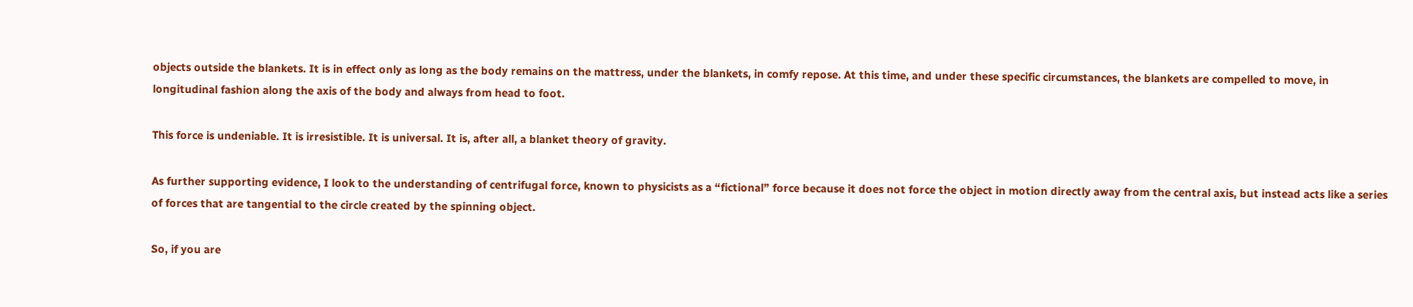objects outside the blankets. It is in effect only as long as the body remains on the mattress, under the blankets, in comfy repose. At this time, and under these specific circumstances, the blankets are compelled to move, in longitudinal fashion along the axis of the body and always from head to foot.

This force is undeniable. It is irresistible. It is universal. It is, after all, a blanket theory of gravity.

As further supporting evidence, I look to the understanding of centrifugal force, known to physicists as a “fictional” force because it does not force the object in motion directly away from the central axis, but instead acts like a series of forces that are tangential to the circle created by the spinning object.

So, if you are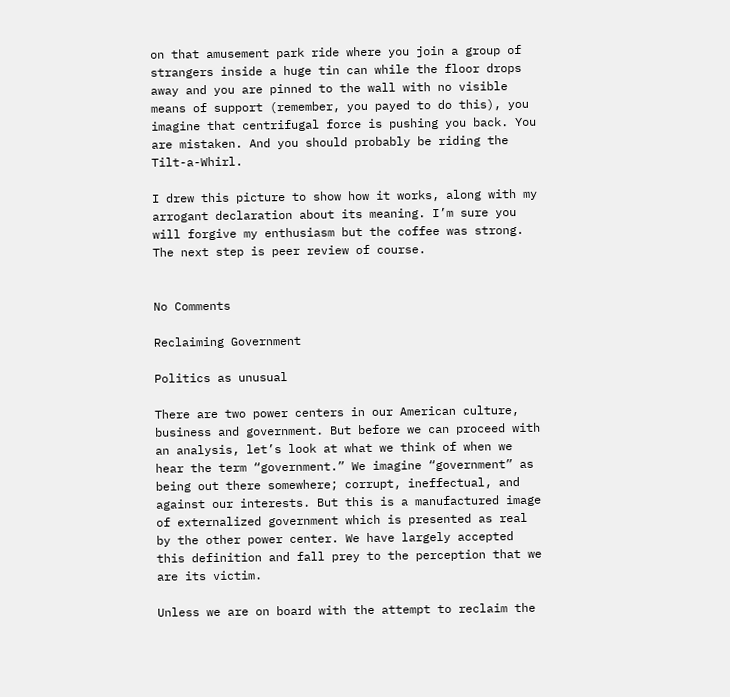on that amusement park ride where you join a group of strangers inside a huge tin can while the floor drops away and you are pinned to the wall with no visible means of support (remember, you payed to do this), you imagine that centrifugal force is pushing you back. You are mistaken. And you should probably be riding the Tilt-a-Whirl.

I drew this picture to show how it works, along with my arrogant declaration about its meaning. I’m sure you will forgive my enthusiasm but the coffee was strong. The next step is peer review of course.


No Comments

Reclaiming Government

Politics as unusual

There are two power centers in our American culture, business and government. But before we can proceed with an analysis, let’s look at what we think of when we hear the term “government.” We imagine “government” as being out there somewhere; corrupt, ineffectual, and against our interests. But this is a manufactured image of externalized government which is presented as real by the other power center. We have largely accepted this definition and fall prey to the perception that we are its victim.

Unless we are on board with the attempt to reclaim the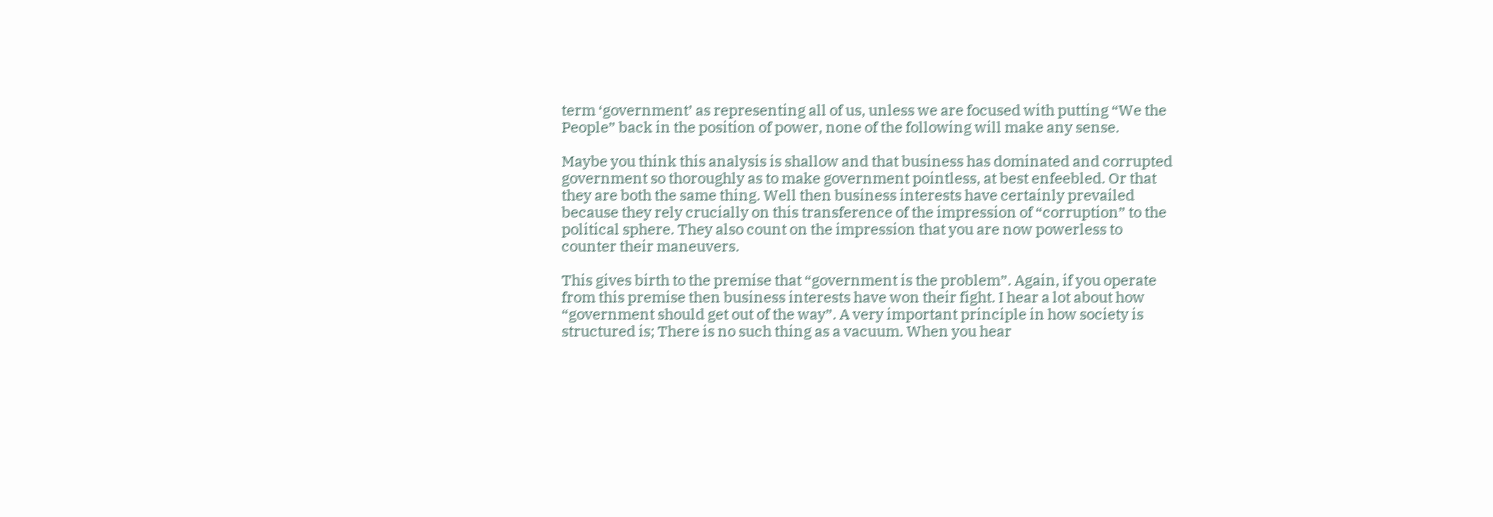term ‘government’ as representing all of us, unless we are focused with putting “We the People” back in the position of power, none of the following will make any sense.

Maybe you think this analysis is shallow and that business has dominated and corrupted government so thoroughly as to make government pointless, at best enfeebled. Or that they are both the same thing. Well then business interests have certainly prevailed because they rely crucially on this transference of the impression of “corruption” to the political sphere. They also count on the impression that you are now powerless to counter their maneuvers.

This gives birth to the premise that “government is the problem”. Again, if you operate from this premise then business interests have won their fight. I hear a lot about how “government should get out of the way”. A very important principle in how society is structured is; There is no such thing as a vacuum. When you hear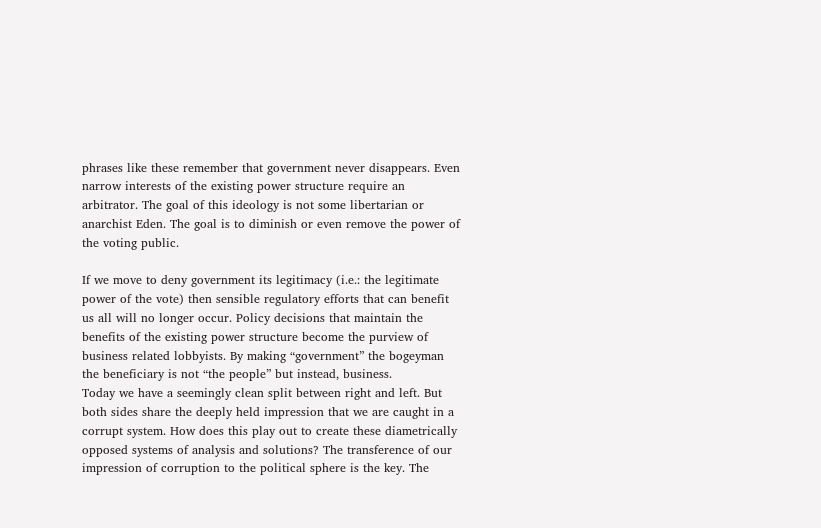phrases like these remember that government never disappears. Even narrow interests of the existing power structure require an arbitrator. The goal of this ideology is not some libertarian or anarchist Eden. The goal is to diminish or even remove the power of the voting public.

If we move to deny government its legitimacy (i.e.: the legitimate power of the vote) then sensible regulatory efforts that can benefit us all will no longer occur. Policy decisions that maintain the benefits of the existing power structure become the purview of business related lobbyists. By making “government” the bogeyman the beneficiary is not “the people” but instead, business.
Today we have a seemingly clean split between right and left. But both sides share the deeply held impression that we are caught in a corrupt system. How does this play out to create these diametrically opposed systems of analysis and solutions? The transference of our impression of corruption to the political sphere is the key. The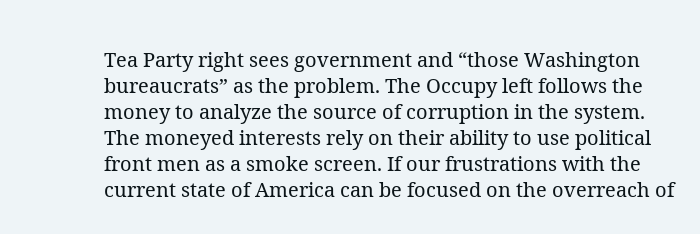Tea Party right sees government and “those Washington bureaucrats” as the problem. The Occupy left follows the money to analyze the source of corruption in the system. The moneyed interests rely on their ability to use political front men as a smoke screen. If our frustrations with the current state of America can be focused on the overreach of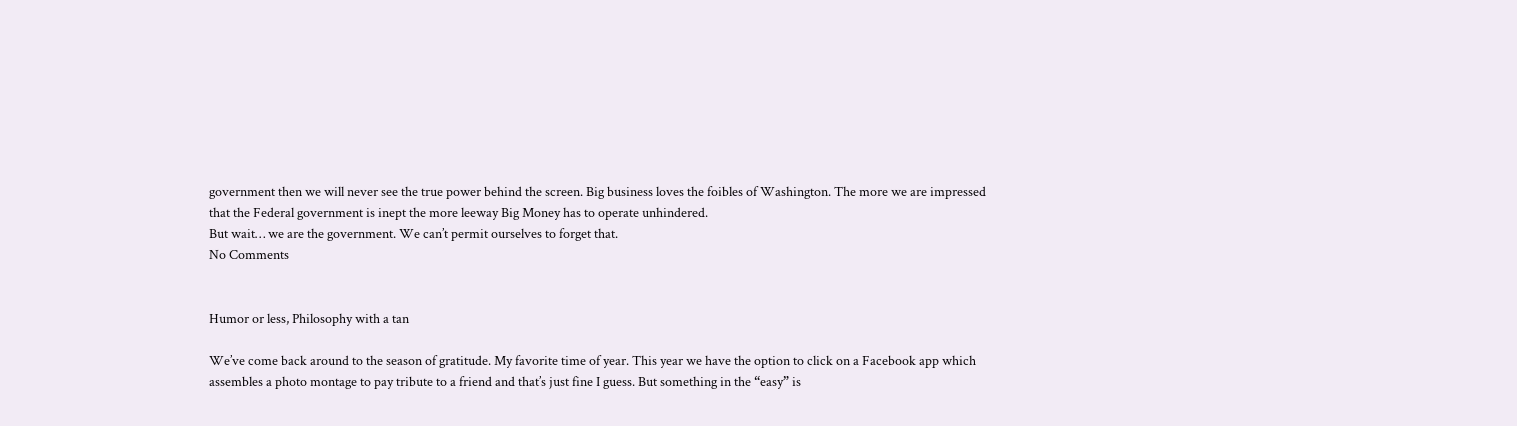government then we will never see the true power behind the screen. Big business loves the foibles of Washington. The more we are impressed that the Federal government is inept the more leeway Big Money has to operate unhindered.
But wait… we are the government. We can’t permit ourselves to forget that.
No Comments


Humor or less, Philosophy with a tan

We’ve come back around to the season of gratitude. My favorite time of year. This year we have the option to click on a Facebook app which assembles a photo montage to pay tribute to a friend and that’s just fine I guess. But something in the “easy” is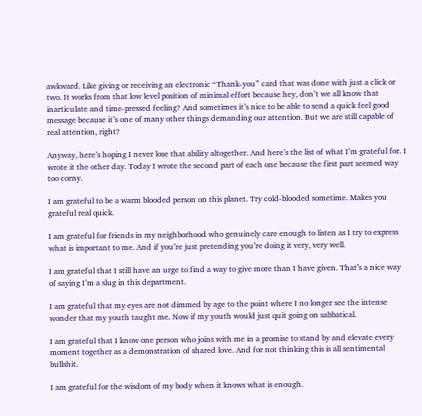awkward. Like giving or receiving an electronic “Thank-you” card that was done with just a click or two. It works from that low level position of minimal effort because hey, don’t we all know that inarticulate and time-pressed feeling? And sometimes it’s nice to be able to send a quick feel good message because it’s one of many other things demanding our attention. But we are still capable of real attention, right?

Anyway, here’s hoping I never lose that ability altogether. And here’s the list of what I’m grateful for. I wrote it the other day. Today I wrote the second part of each one because the first part seemed way too corny.

I am grateful to be a warm blooded person on this planet. Try cold-blooded sometime. Makes you grateful real quick.

I am grateful for friends in my neighborhood who genuinely care enough to listen as I try to express what is important to me. And if you’re just pretending you’re doing it very, very well.

I am grateful that I still have an urge to find a way to give more than I have given. That’s a nice way of saying I’m a slug in this department.

I am grateful that my eyes are not dimmed by age to the point where I no longer see the intense wonder that my youth taught me. Now if my youth would just quit going on sabbatical.

I am grateful that I know one person who joins with me in a promise to stand by and elevate every moment together as a demonstration of shared love. And for not thinking this is all sentimental bullshit.

I am grateful for the wisdom of my body when it knows what is enough.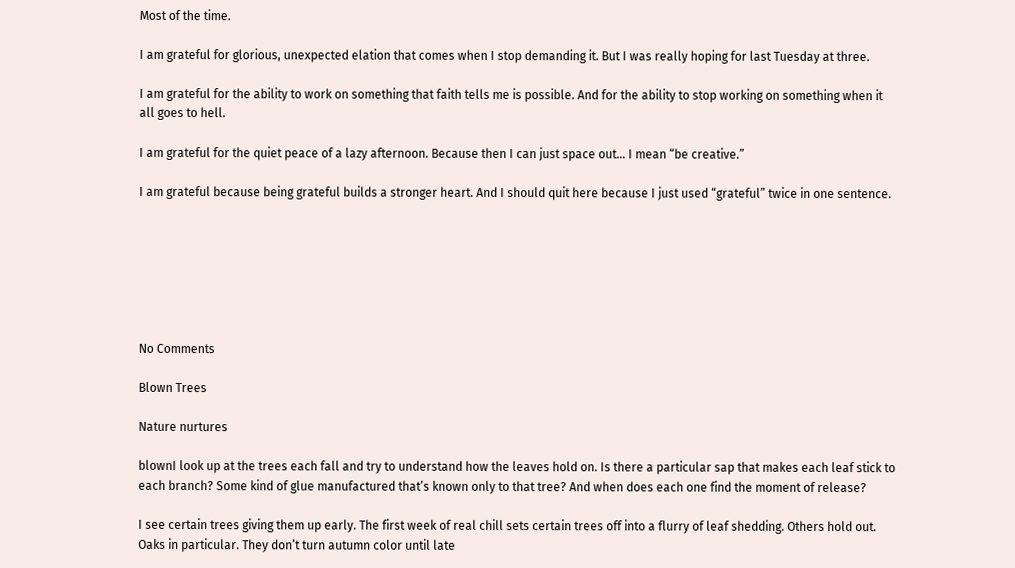Most of the time.

I am grateful for glorious, unexpected elation that comes when I stop demanding it. But I was really hoping for last Tuesday at three.

I am grateful for the ability to work on something that faith tells me is possible. And for the ability to stop working on something when it all goes to hell.

I am grateful for the quiet peace of a lazy afternoon. Because then I can just space out… I mean “be creative.”

I am grateful because being grateful builds a stronger heart. And I should quit here because I just used “grateful” twice in one sentence.







No Comments

Blown Trees

Nature nurtures

blownI look up at the trees each fall and try to understand how the leaves hold on. Is there a particular sap that makes each leaf stick to each branch? Some kind of glue manufactured that’s known only to that tree? And when does each one find the moment of release?

I see certain trees giving them up early. The first week of real chill sets certain trees off into a flurry of leaf shedding. Others hold out. Oaks in particular. They don’t turn autumn color until late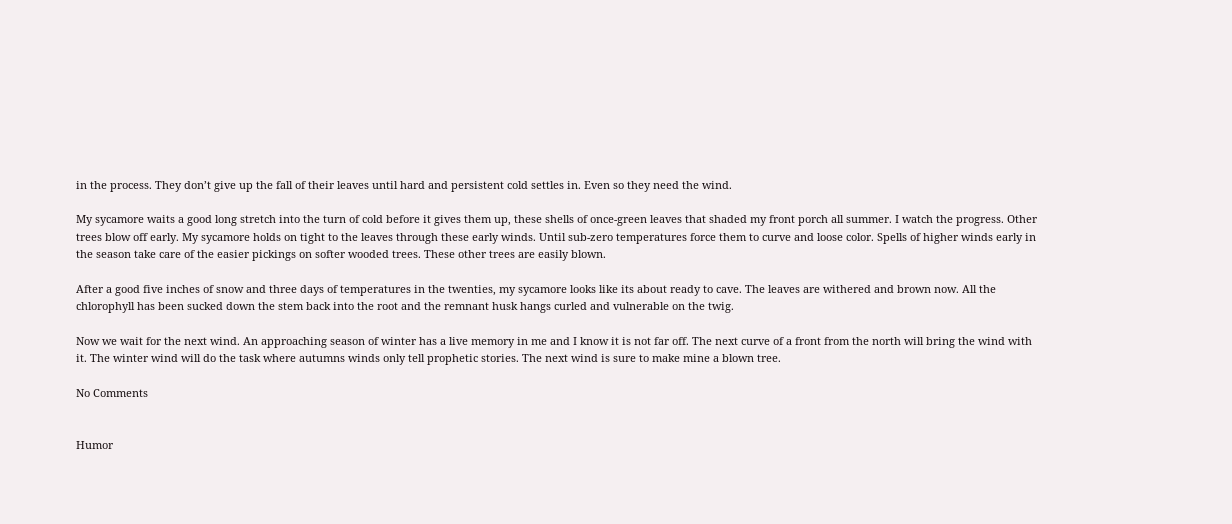in the process. They don’t give up the fall of their leaves until hard and persistent cold settles in. Even so they need the wind.

My sycamore waits a good long stretch into the turn of cold before it gives them up, these shells of once-green leaves that shaded my front porch all summer. I watch the progress. Other trees blow off early. My sycamore holds on tight to the leaves through these early winds. Until sub-zero temperatures force them to curve and loose color. Spells of higher winds early in the season take care of the easier pickings on softer wooded trees. These other trees are easily blown.

After a good five inches of snow and three days of temperatures in the twenties, my sycamore looks like its about ready to cave. The leaves are withered and brown now. All the chlorophyll has been sucked down the stem back into the root and the remnant husk hangs curled and vulnerable on the twig.

Now we wait for the next wind. An approaching season of winter has a live memory in me and I know it is not far off. The next curve of a front from the north will bring the wind with it. The winter wind will do the task where autumns winds only tell prophetic stories. The next wind is sure to make mine a blown tree.

No Comments


Humor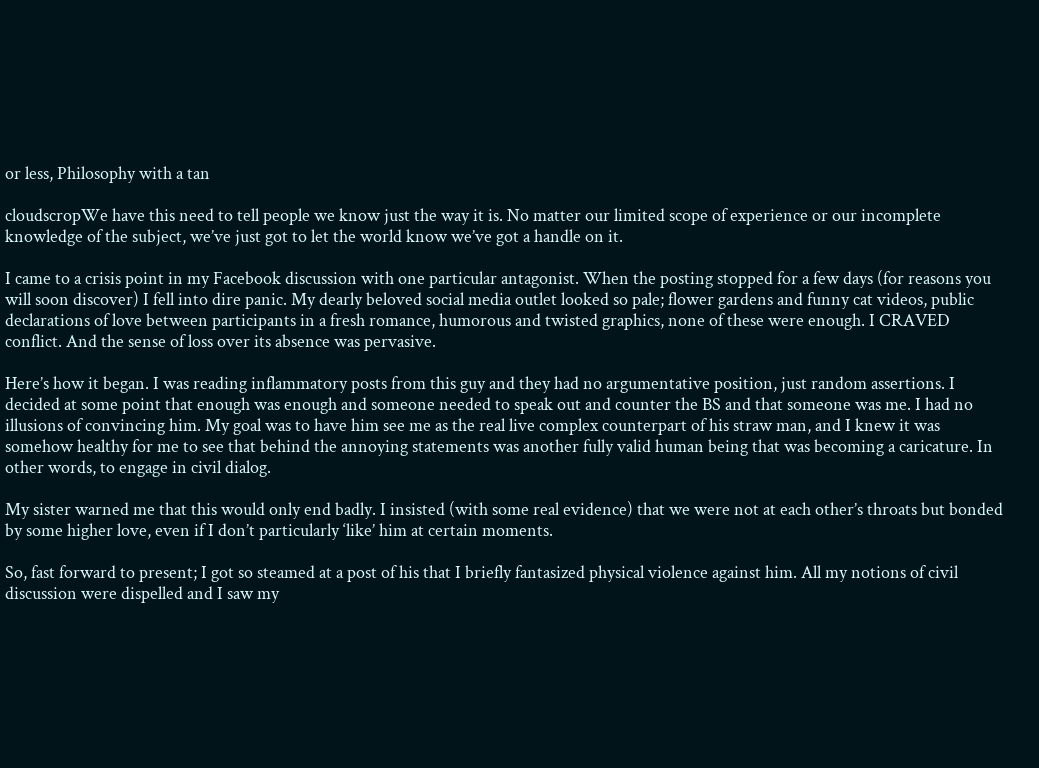or less, Philosophy with a tan

cloudscropWe have this need to tell people we know just the way it is. No matter our limited scope of experience or our incomplete knowledge of the subject, we’ve just got to let the world know we’ve got a handle on it.

I came to a crisis point in my Facebook discussion with one particular antagonist. When the posting stopped for a few days (for reasons you will soon discover) I fell into dire panic. My dearly beloved social media outlet looked so pale; flower gardens and funny cat videos, public declarations of love between participants in a fresh romance, humorous and twisted graphics, none of these were enough. I CRAVED conflict. And the sense of loss over its absence was pervasive.

Here’s how it began. I was reading inflammatory posts from this guy and they had no argumentative position, just random assertions. I decided at some point that enough was enough and someone needed to speak out and counter the BS and that someone was me. I had no illusions of convincing him. My goal was to have him see me as the real live complex counterpart of his straw man, and I knew it was somehow healthy for me to see that behind the annoying statements was another fully valid human being that was becoming a caricature. In other words, to engage in civil dialog.

My sister warned me that this would only end badly. I insisted (with some real evidence) that we were not at each other’s throats but bonded by some higher love, even if I don’t particularly ‘like’ him at certain moments.

So, fast forward to present; I got so steamed at a post of his that I briefly fantasized physical violence against him. All my notions of civil discussion were dispelled and I saw my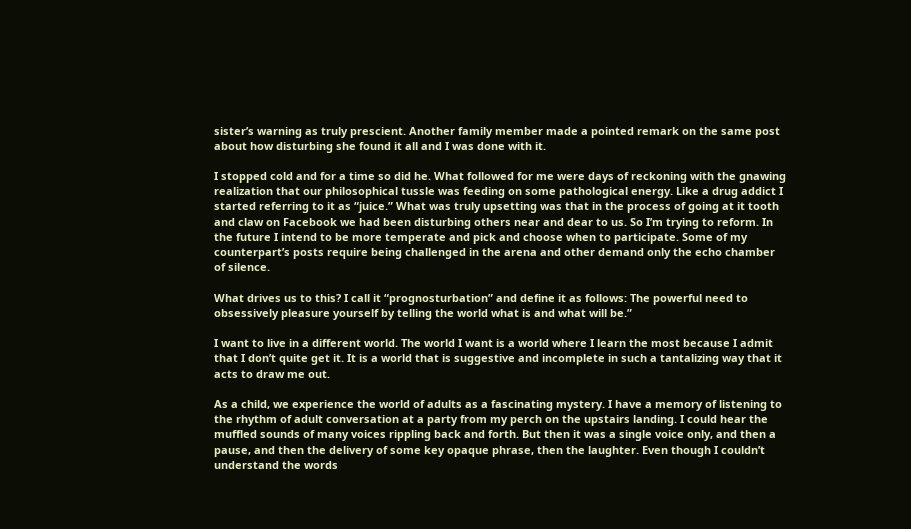sister’s warning as truly prescient. Another family member made a pointed remark on the same post about how disturbing she found it all and I was done with it.

I stopped cold and for a time so did he. What followed for me were days of reckoning with the gnawing realization that our philosophical tussle was feeding on some pathological energy. Like a drug addict I started referring to it as “juice.” What was truly upsetting was that in the process of going at it tooth and claw on Facebook we had been disturbing others near and dear to us. So I’m trying to reform. In the future I intend to be more temperate and pick and choose when to participate. Some of my counterpart’s posts require being challenged in the arena and other demand only the echo chamber of silence.

What drives us to this? I call it “prognosturbation” and define it as follows: The powerful need to obsessively pleasure yourself by telling the world what is and what will be.”

I want to live in a different world. The world I want is a world where I learn the most because I admit that I don’t quite get it. It is a world that is suggestive and incomplete in such a tantalizing way that it acts to draw me out.

As a child, we experience the world of adults as a fascinating mystery. I have a memory of listening to the rhythm of adult conversation at a party from my perch on the upstairs landing. I could hear the muffled sounds of many voices rippling back and forth. But then it was a single voice only, and then a pause, and then the delivery of some key opaque phrase, then the laughter. Even though I couldn’t understand the words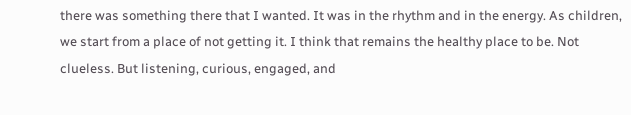there was something there that I wanted. It was in the rhythm and in the energy. As children, we start from a place of not getting it. I think that remains the healthy place to be. Not clueless. But listening, curious, engaged, and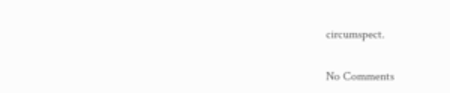circumspect.

No Comments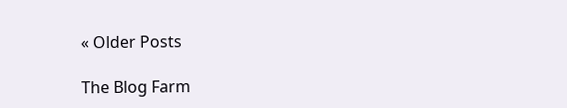« Older Posts

The Blog Farm